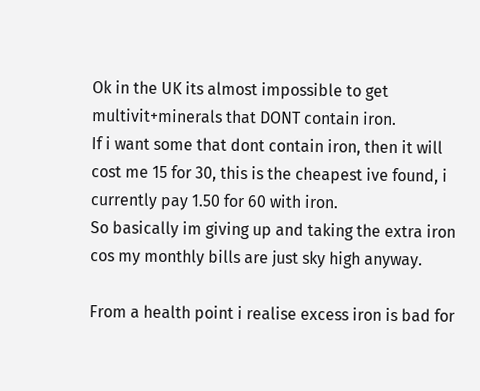Ok in the UK its almost impossible to get multivit+minerals that DONT contain iron.
If i want some that dont contain iron, then it will cost me 15 for 30, this is the cheapest ive found, i currently pay 1.50 for 60 with iron.
So basically im giving up and taking the extra iron cos my monthly bills are just sky high anyway.

From a health point i realise excess iron is bad for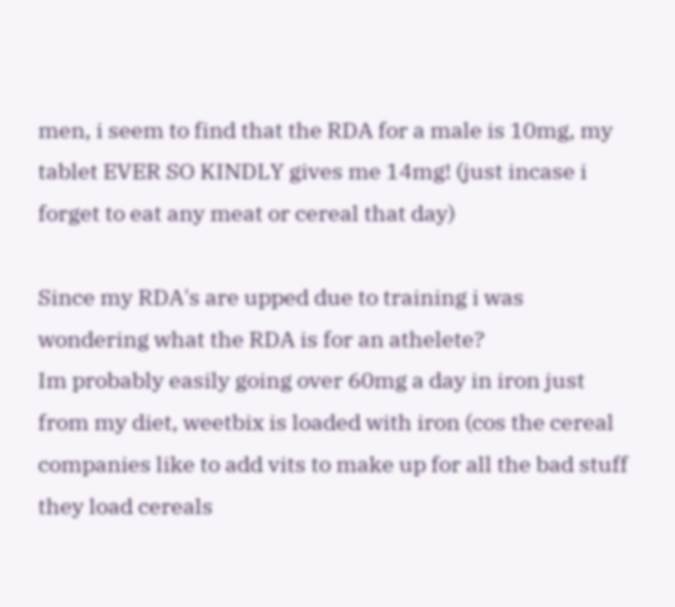men, i seem to find that the RDA for a male is 10mg, my tablet EVER SO KINDLY gives me 14mg! (just incase i forget to eat any meat or cereal that day)

Since my RDA's are upped due to training i was wondering what the RDA is for an athelete?
Im probably easily going over 60mg a day in iron just from my diet, weetbix is loaded with iron (cos the cereal companies like to add vits to make up for all the bad stuff they load cereals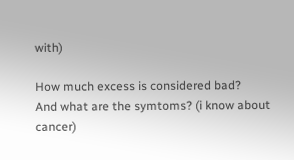with)

How much excess is considered bad?
And what are the symtoms? (i know about cancer)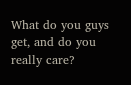What do you guys get, and do you really care?